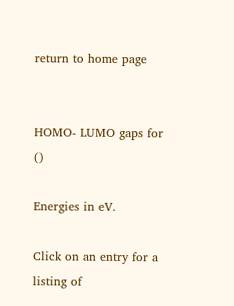return to home page


HOMO- LUMO gaps for ()

Energies in eV.

Click on an entry for a listing of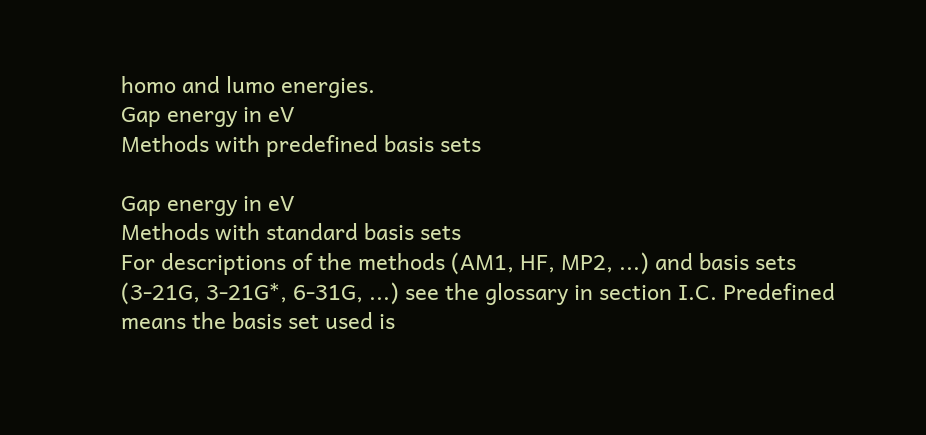homo and lumo energies.
Gap energy in eV
Methods with predefined basis sets

Gap energy in eV
Methods with standard basis sets
For descriptions of the methods (AM1, HF, MP2, ...) and basis sets (3-21G, 3-21G*, 6-31G, ...) see the glossary in section I.C. Predefined means the basis set used is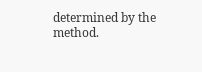determined by the method.